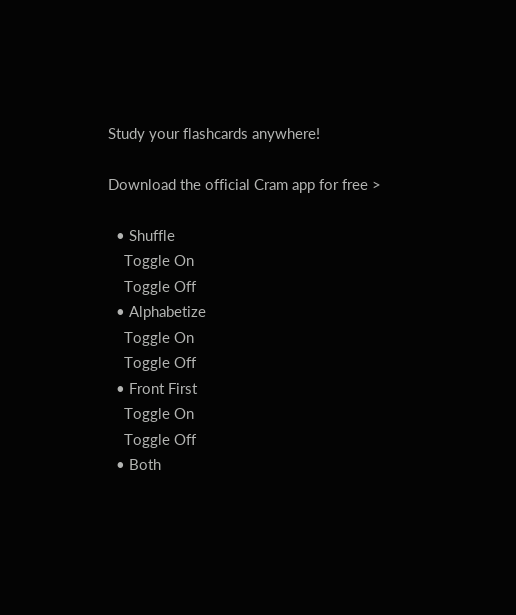Study your flashcards anywhere!

Download the official Cram app for free >

  • Shuffle
    Toggle On
    Toggle Off
  • Alphabetize
    Toggle On
    Toggle Off
  • Front First
    Toggle On
    Toggle Off
  • Both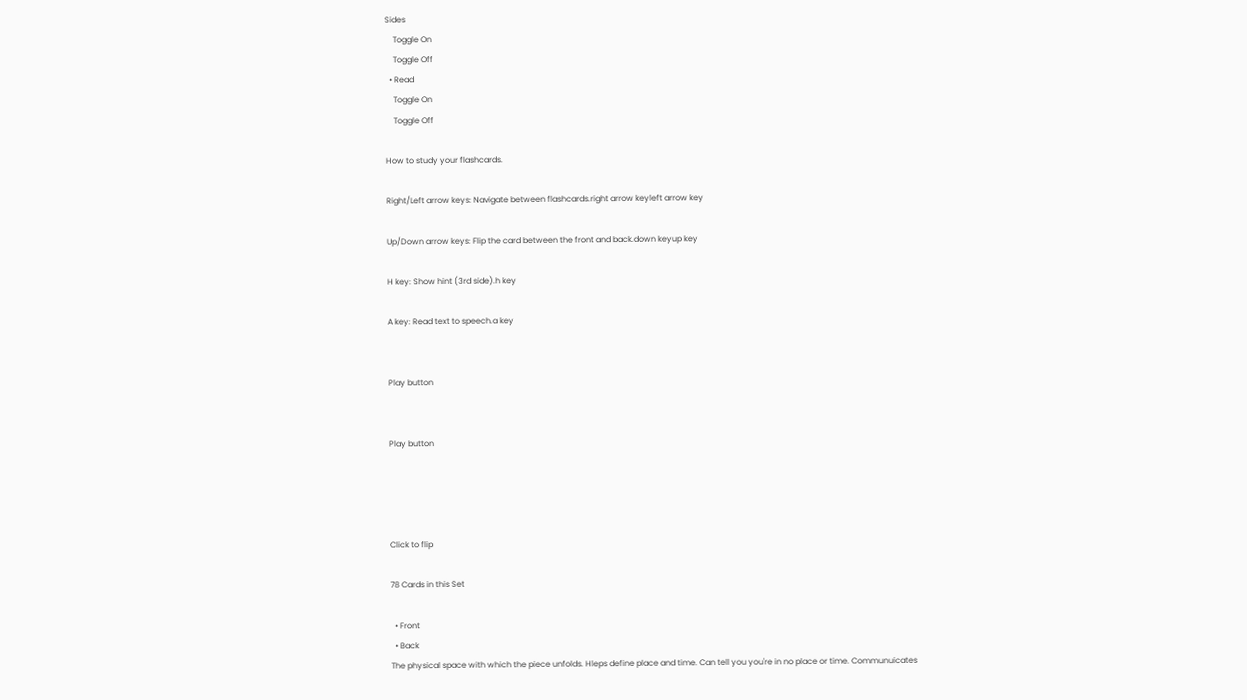Sides
    Toggle On
    Toggle Off
  • Read
    Toggle On
    Toggle Off

How to study your flashcards.

Right/Left arrow keys: Navigate between flashcards.right arrow keyleft arrow key

Up/Down arrow keys: Flip the card between the front and back.down keyup key

H key: Show hint (3rd side).h key

A key: Read text to speech.a key


Play button


Play button




Click to flip

78 Cards in this Set

  • Front
  • Back
The physical space with which the piece unfolds. Hleps define place and time. Can tell you you're in no place or time. Communuicates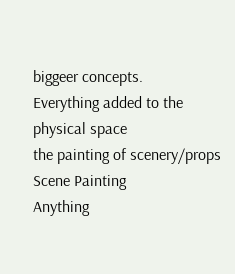biggeer concepts.
Everything added to the physical space
the painting of scenery/props
Scene Painting
Anything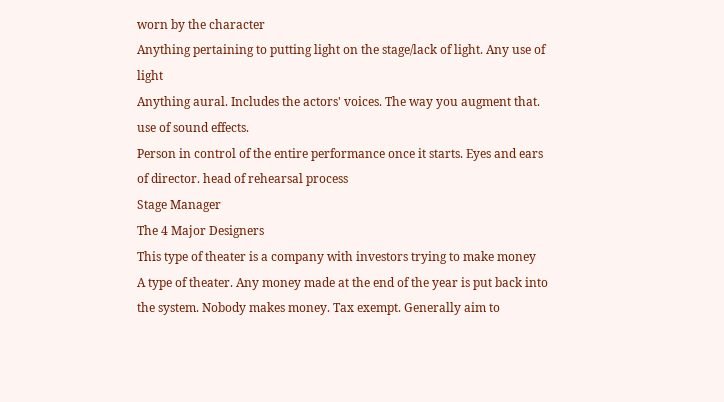worn by the character
Anything pertaining to putting light on the stage/lack of light. Any use of light
Anything aural. Includes the actors' voices. The way you augment that. use of sound effects.
Person in control of the entire performance once it starts. Eyes and ears of director. head of rehearsal process
Stage Manager
The 4 Major Designers
This type of theater is a company with investors trying to make money
A type of theater. Any money made at the end of the year is put back into the system. Nobody makes money. Tax exempt. Generally aim to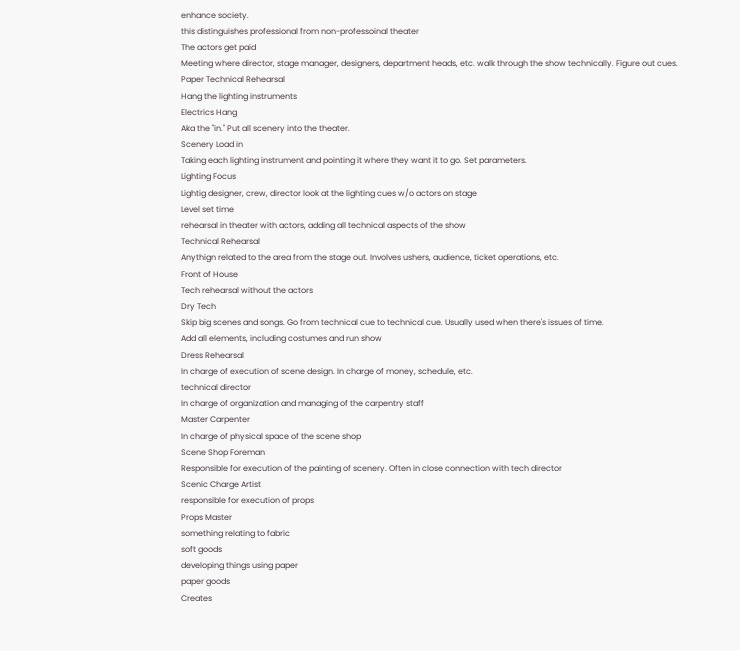enhance society.
this distinguishes professional from non-professoinal theater
The actors get paid
Meeting where director, stage manager, designers, department heads, etc. walk through the show technically. Figure out cues.
Paper Technical Rehearsal
Hang the lighting instruments
Electrics Hang
Aka the "in." Put all scenery into the theater.
Scenery Load in
Taking each lighting instrument and pointing it where they want it to go. Set parameters.
Lighting Focus
Lightig designer, crew, director look at the lighting cues w/o actors on stage
Level set time
rehearsal in theater with actors, adding all technical aspects of the show
Technical Rehearsal
Anythign related to the area from the stage out. Involves ushers, audience, ticket operations, etc.
Front of House
Tech rehearsal without the actors
Dry Tech
Skip big scenes and songs. Go from technical cue to technical cue. Usually used when there's issues of time.
Add all elements, including costumes and run show
Dress Rehearsal
In charge of execution of scene design. In charge of money, schedule, etc.
technical director
In charge of organization and managing of the carpentry staff
Master Carpenter
In charge of physical space of the scene shop
Scene Shop Foreman
Responsible for execution of the painting of scenery. Often in close connection with tech director
Scenic Charge Artist
responsible for execution of props
Props Master
something relating to fabric
soft goods
developing things using paper
paper goods
Creates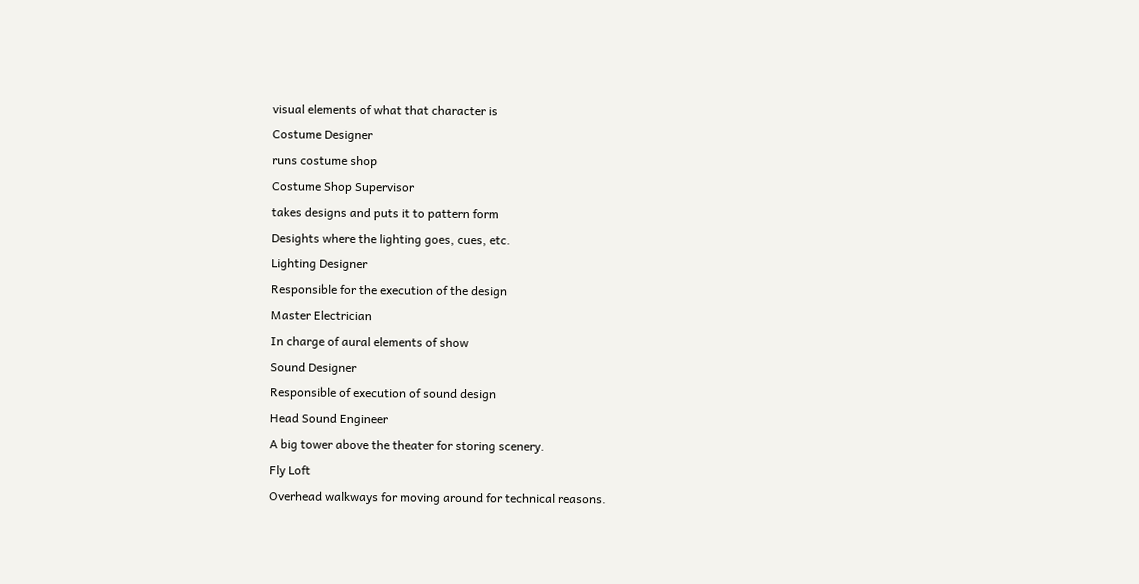visual elements of what that character is
Costume Designer
runs costume shop
Costume Shop Supervisor
takes designs and puts it to pattern form
Desights where the lighting goes, cues, etc.
Lighting Designer
Responsible for the execution of the design
Master Electrician
In charge of aural elements of show
Sound Designer
Responsible of execution of sound design
Head Sound Engineer
A big tower above the theater for storing scenery.
Fly Loft
Overhead walkways for moving around for technical reasons.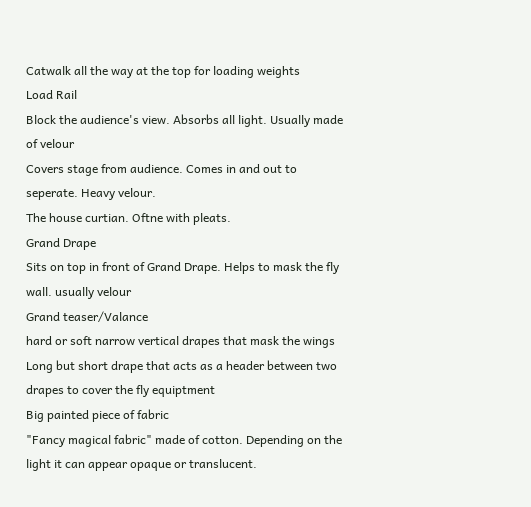Catwalk all the way at the top for loading weights
Load Rail
Block the audience's view. Absorbs all light. Usually made of velour
Covers stage from audience. Comes in and out to seperate. Heavy velour.
The house curtian. Oftne with pleats.
Grand Drape
Sits on top in front of Grand Drape. Helps to mask the fly wall. usually velour
Grand teaser/Valance
hard or soft narrow vertical drapes that mask the wings
Long but short drape that acts as a header between two drapes to cover the fly equiptment
Big painted piece of fabric
"Fancy magical fabric" made of cotton. Depending on the light it can appear opaque or translucent.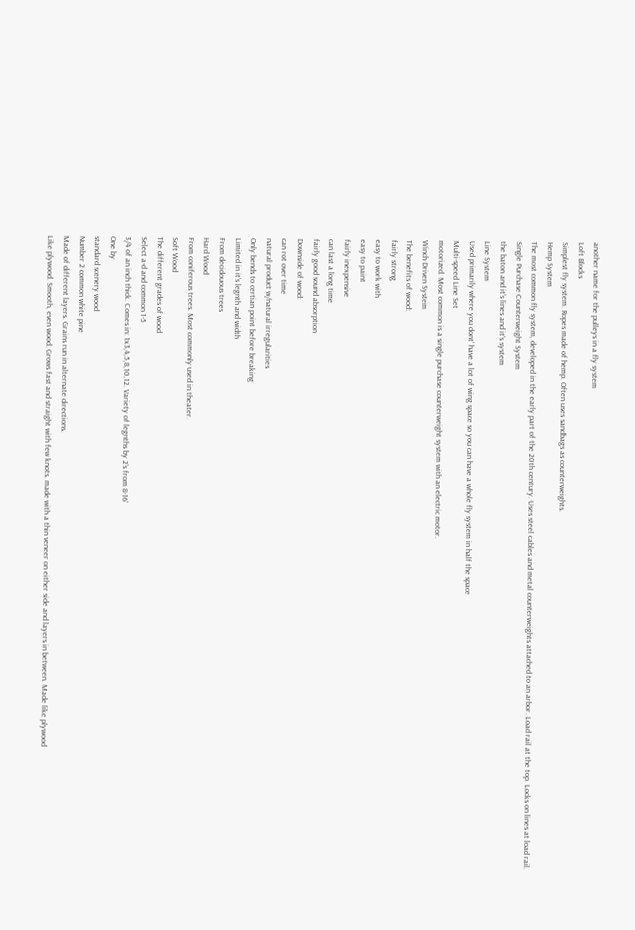another name for the pulleys in a fly system
Loft Blocks
Simplest fly system. Ropes made of hemp. Often uses sandbags as counterweights.
Hemp System
The most common fly system, developed in the early part of the 20th century. Uses steel cables and metal counterweights attached to an arbor. Load rail at the top. Locks on lines at load rail.
Single Purchase Counterweight System
the baton and it's lines and it's system
Line System
Used primarily where you dont' have a lot of wing space so you can have a whole fly system in half the space
Multi-speed Line Set
motorized. Most common is a single purchase counterweight system with an electric motor.
Winch Driven System
The benefits of wood:
fairly strong
easy to work with
easy to paint
fairly inexpensive
can last a long time
fairly good sound absorption
Downside of wood:
can rot over time
natural product w/natural irregularities
Only bends to certian point before breaking
Limited in it's legnth and width
From decidouous trees
Hard Wood
From coniferous trees. Most commonly used in theater.
Soft Wood
The different grades of wood
Select a-d and common 1-5
3/4 of an inch thick. Comes in: 1x3,4,5,8,10,12. Variety of legnths by 2's from 8-16'
One by
standard scenery wood
Number 2 common white pine
Made of different layers. Grains run in alternate directions.
Like plywood. Smooth, even wood. Grows fast and straight with few knots. made with a thin veneer on either side and layers in between. Made like plywood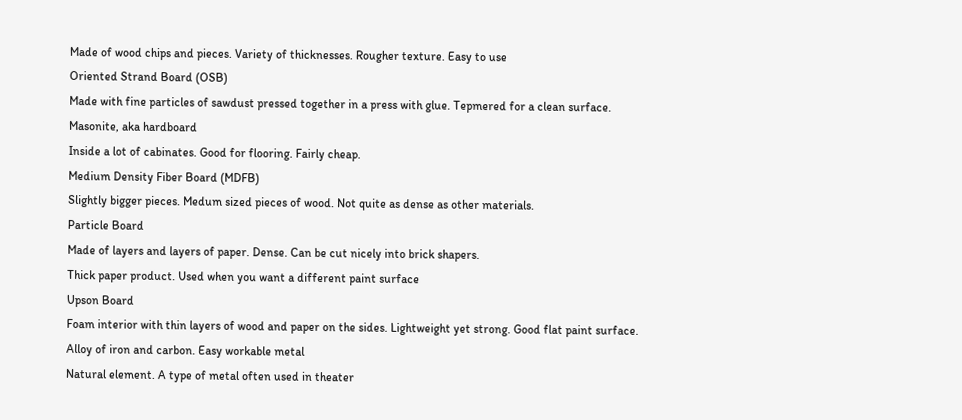Made of wood chips and pieces. Variety of thicknesses. Rougher texture. Easy to use
Oriented Strand Board (OSB)
Made with fine particles of sawdust pressed together in a press with glue. Tepmered for a clean surface.
Masonite, aka hardboard
Inside a lot of cabinates. Good for flooring. Fairly cheap.
Medium Density Fiber Board (MDFB)
Slightly bigger pieces. Medum sized pieces of wood. Not quite as dense as other materials.
Particle Board
Made of layers and layers of paper. Dense. Can be cut nicely into brick shapers.
Thick paper product. Used when you want a different paint surface
Upson Board
Foam interior with thin layers of wood and paper on the sides. Lightweight yet strong. Good flat paint surface.
Alloy of iron and carbon. Easy workable metal
Natural element. A type of metal often used in theater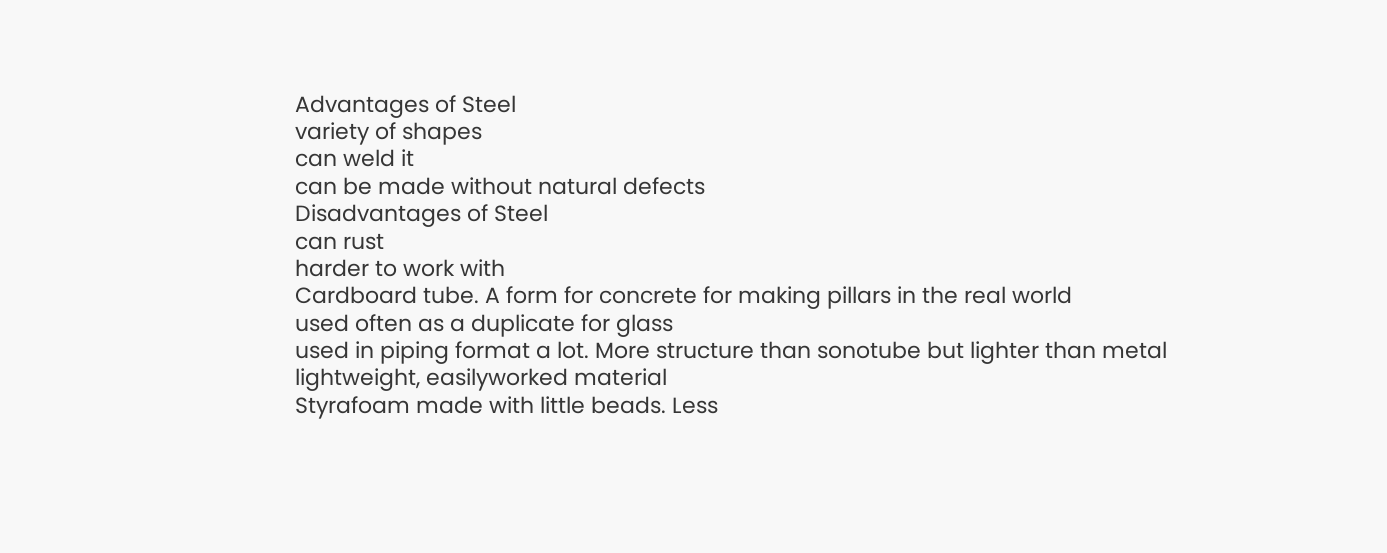Advantages of Steel
variety of shapes
can weld it
can be made without natural defects
Disadvantages of Steel
can rust
harder to work with
Cardboard tube. A form for concrete for making pillars in the real world
used often as a duplicate for glass
used in piping format a lot. More structure than sonotube but lighter than metal
lightweight, easilyworked material
Styrafoam made with little beads. Less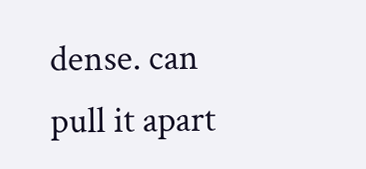dense. can pull it apart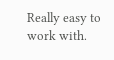Really easy to work with.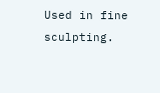Used in fine sculpting.